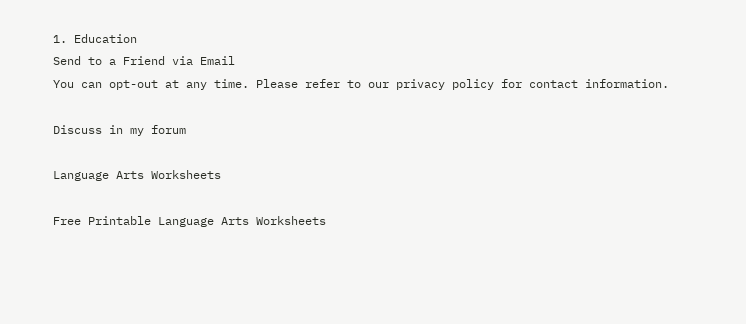1. Education
Send to a Friend via Email
You can opt-out at any time. Please refer to our privacy policy for contact information.

Discuss in my forum

Language Arts Worksheets

Free Printable Language Arts Worksheets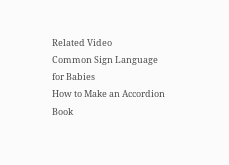Related Video
Common Sign Language for Babies
How to Make an Accordion Book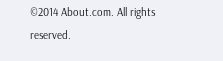©2014 About.com. All rights reserved.